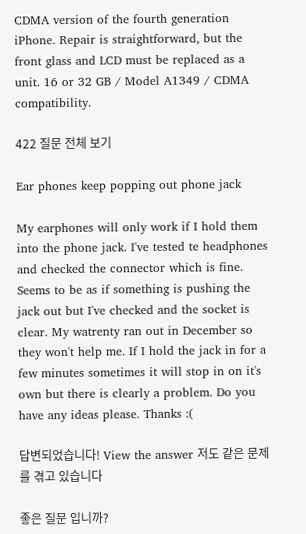CDMA version of the fourth generation iPhone. Repair is straightforward, but the front glass and LCD must be replaced as a unit. 16 or 32 GB / Model A1349 / CDMA compatibility.

422 질문 전체 보기

Ear phones keep popping out phone jack

My earphones will only work if I hold them into the phone jack. I've tested te headphones and checked the connector which is fine. Seems to be as if something is pushing the jack out but I've checked and the socket is clear. My watrenty ran out in December so they won't help me. If I hold the jack in for a few minutes sometimes it will stop in on it's own but there is clearly a problem. Do you have any ideas please. Thanks :(

답변되었습니다! View the answer 저도 같은 문제를 겪고 있습니다

좋은 질문 입니까?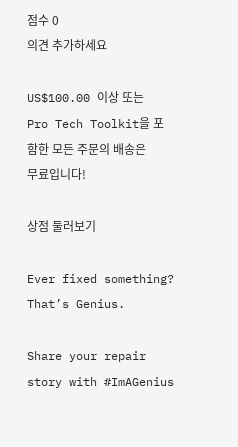점수 0
의견 추가하세요

US$100.00 이상 또는 Pro Tech Toolkit을 포함한 모든 주문의 배송은 무료입니다!

상점 둘러보기

Ever fixed something? That’s Genius.

Share your repair story with #ImAGenius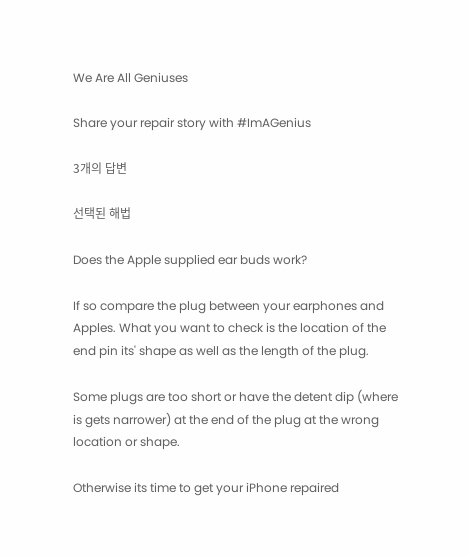We Are All Geniuses

Share your repair story with #ImAGenius

3개의 답변

선택된 해법

Does the Apple supplied ear buds work?

If so compare the plug between your earphones and Apples. What you want to check is the location of the end pin its' shape as well as the length of the plug.

Some plugs are too short or have the detent dip (where is gets narrower) at the end of the plug at the wrong location or shape.

Otherwise its time to get your iPhone repaired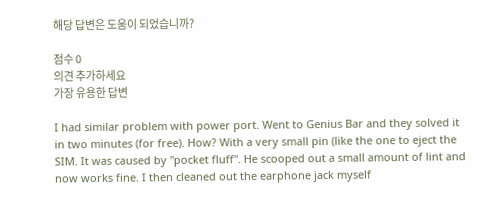해당 답변은 도움이 되었습니까?

점수 0
의견 추가하세요
가장 유용한 답변

I had similar problem with power port. Went to Genius Bar and they solved it in two minutes (for free). How? With a very small pin (like the one to eject the SIM. It was caused by "pocket fluff". He scooped out a small amount of lint and now works fine. I then cleaned out the earphone jack myself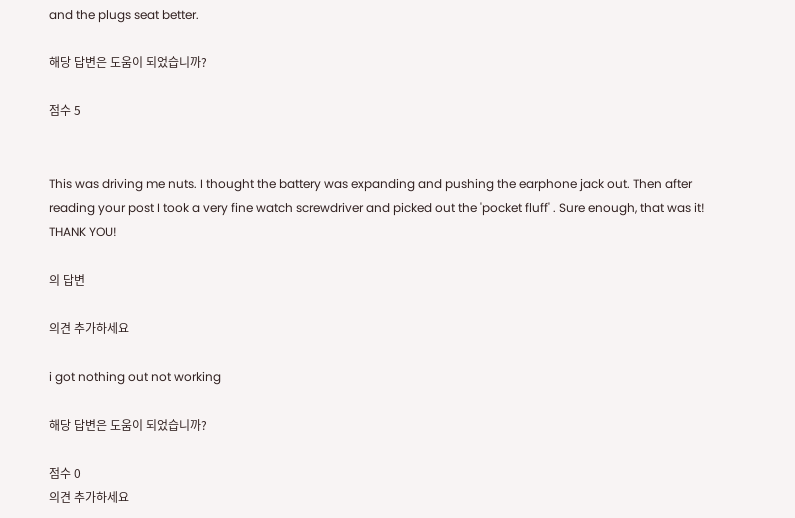and the plugs seat better.

해당 답변은 도움이 되었습니까?

점수 5


This was driving me nuts. I thought the battery was expanding and pushing the earphone jack out. Then after reading your post I took a very fine watch screwdriver and picked out the 'pocket fluff' . Sure enough, that was it! THANK YOU!

의 답변

의견 추가하세요

i got nothing out not working

해당 답변은 도움이 되었습니까?

점수 0
의견 추가하세요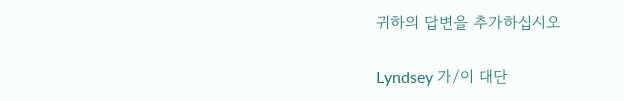귀하의 답변을 추가하십시오

Lyndsey 가/이 대단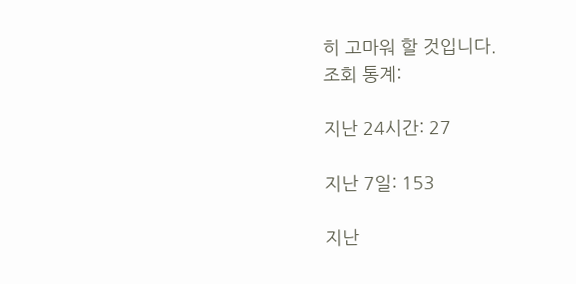히 고마워 할 것입니다.
조회 통계:

지난 24시간: 27

지난 7일: 153

지난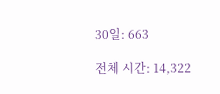30일: 663

전체 시간: 14,322